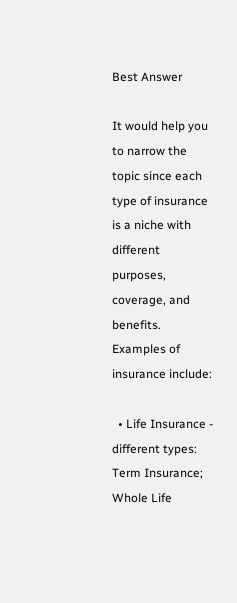Best Answer

It would help you to narrow the topic since each type of insurance is a niche with different purposes, coverage, and benefits. Examples of insurance include:

  • Life Insurance - different types: Term Insurance; Whole Life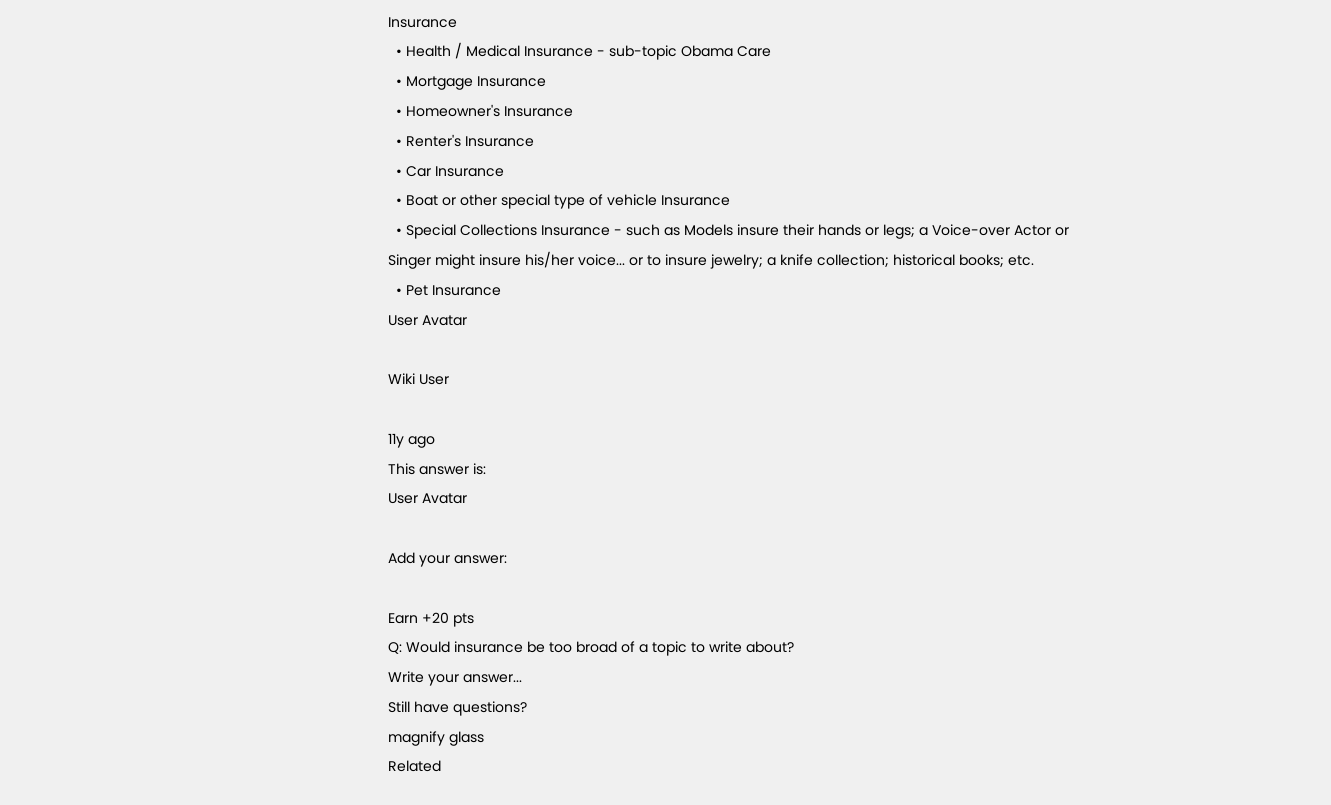Insurance
  • Health / Medical Insurance - sub-topic Obama Care
  • Mortgage Insurance
  • Homeowner's Insurance
  • Renter's Insurance
  • Car Insurance
  • Boat or other special type of vehicle Insurance
  • Special Collections Insurance - such as Models insure their hands or legs; a Voice-over Actor or Singer might insure his/her voice... or to insure jewelry; a knife collection; historical books; etc.
  • Pet Insurance
User Avatar

Wiki User

11y ago
This answer is:
User Avatar

Add your answer:

Earn +20 pts
Q: Would insurance be too broad of a topic to write about?
Write your answer...
Still have questions?
magnify glass
Related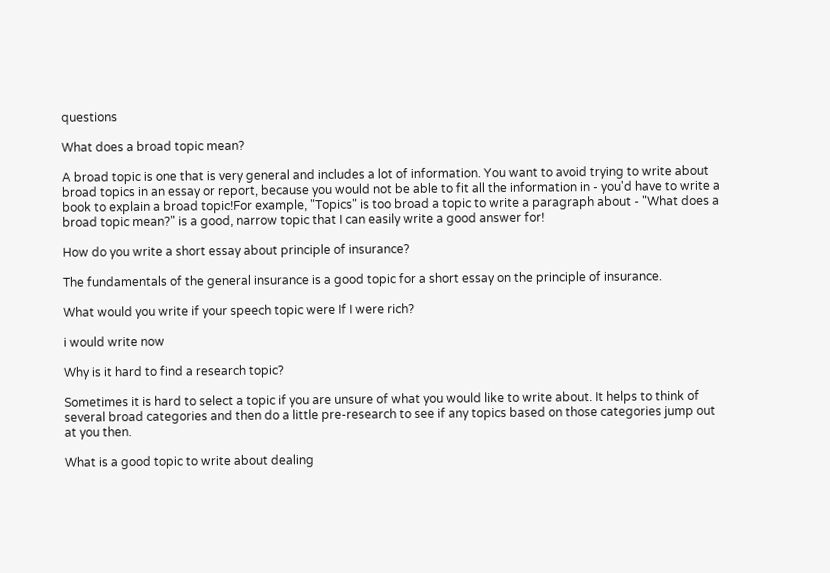questions

What does a broad topic mean?

A broad topic is one that is very general and includes a lot of information. You want to avoid trying to write about broad topics in an essay or report, because you would not be able to fit all the information in - you'd have to write a book to explain a broad topic!For example, "Topics" is too broad a topic to write a paragraph about - "What does a broad topic mean?" is a good, narrow topic that I can easily write a good answer for!

How do you write a short essay about principle of insurance?

The fundamentals of the general insurance is a good topic for a short essay on the principle of insurance.

What would you write if your speech topic were If I were rich?

i would write now

Why is it hard to find a research topic?

Sometimes it is hard to select a topic if you are unsure of what you would like to write about. It helps to think of several broad categories and then do a little pre-research to see if any topics based on those categories jump out at you then.

What is a good topic to write about dealing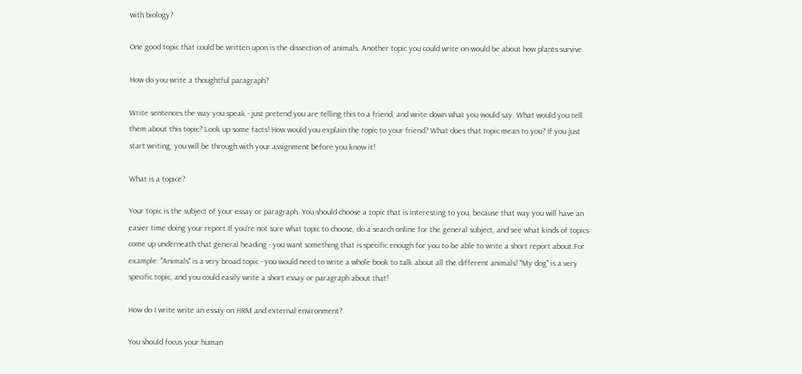with biology?

One good topic that could be written upon is the dissection of animals. Another topic you could write on would be about how plants survive.

How do you write a thoughtful paragraph?

Write sentences the way you speak - just pretend you are telling this to a friend, and write down what you would say. What would you tell them about this topic? Look up some facts! How would you explain the topic to your friend? What does that topic mean to you? If you just start writing, you will be through with your assignment before you know it!

What is a topice?

Your topic is the subject of your essay or paragraph. You should choose a topic that is interesting to you, because that way you will have an easier time doing your report.If you're not sure what topic to choose, do a search online for the general subject, and see what kinds of topics come up underneath that general heading - you want something that is specific enough for you to be able to write a short report about.For example: "Animals" is a very broad topic - you would need to write a whole book to talk about all the different animals! "My dog" is a very specific topic, and you could easily write a short essay or paragraph about that!

How do I write write an essay on HRM and external environment?

You should focus your human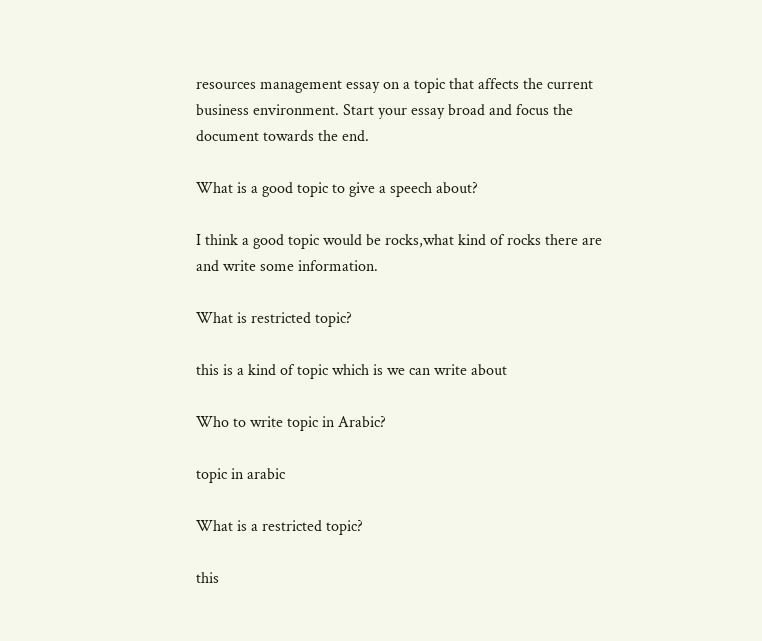resources management essay on a topic that affects the current business environment. Start your essay broad and focus the document towards the end.

What is a good topic to give a speech about?

I think a good topic would be rocks,what kind of rocks there are and write some information.

What is restricted topic?

this is a kind of topic which is we can write about

Who to write topic in Arabic?

topic in arabic

What is a restricted topic?

this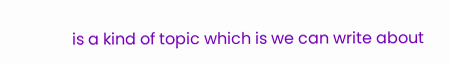is a kind of topic which is we can write about